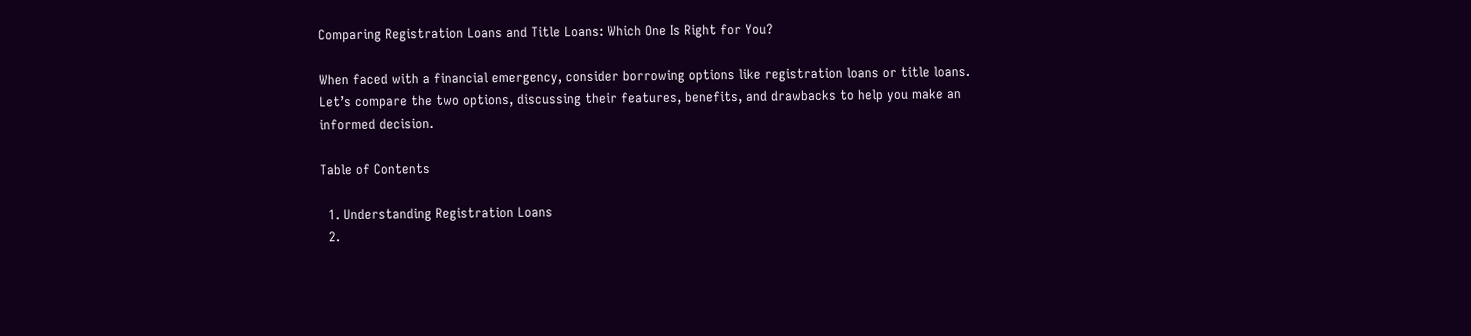Comparing Registration Loans and Title Loans: Which One Is Right for You?

When faced with a financial emergency, consider borrowing options like registration loans or title loans. Let’s compare the two options, discussing their features, benefits, and drawbacks to help you make an informed decision.

Table of Contents

  1. Understanding Registration Loans
  2.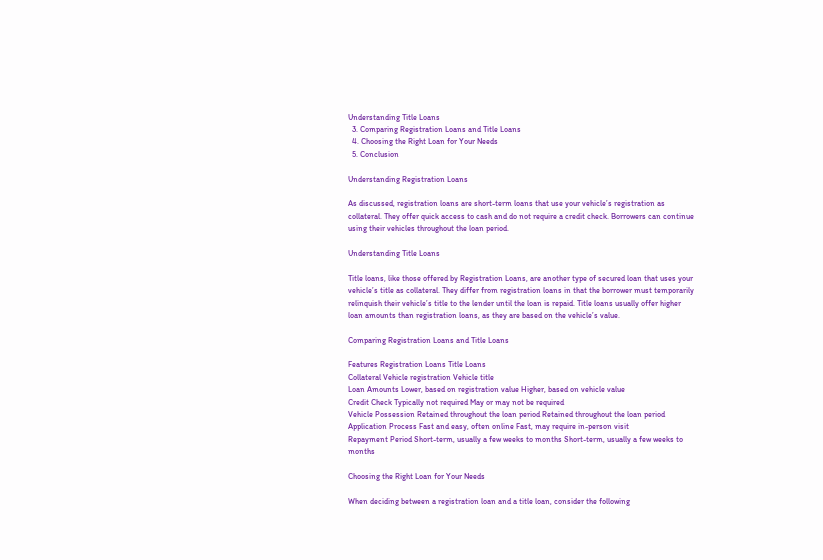Understanding Title Loans
  3. Comparing Registration Loans and Title Loans
  4. Choosing the Right Loan for Your Needs
  5. Conclusion

Understanding Registration Loans

As discussed, registration loans are short-term loans that use your vehicle’s registration as collateral. They offer quick access to cash and do not require a credit check. Borrowers can continue using their vehicles throughout the loan period.

Understanding Title Loans

Title loans, like those offered by Registration Loans, are another type of secured loan that uses your vehicle’s title as collateral. They differ from registration loans in that the borrower must temporarily relinquish their vehicle’s title to the lender until the loan is repaid. Title loans usually offer higher loan amounts than registration loans, as they are based on the vehicle’s value.

Comparing Registration Loans and Title Loans

Features Registration Loans Title Loans
Collateral Vehicle registration Vehicle title
Loan Amounts Lower, based on registration value Higher, based on vehicle value
Credit Check Typically not required May or may not be required
Vehicle Possession Retained throughout the loan period Retained throughout the loan period
Application Process Fast and easy, often online Fast, may require in-person visit
Repayment Period Short-term, usually a few weeks to months Short-term, usually a few weeks to months

Choosing the Right Loan for Your Needs

When deciding between a registration loan and a title loan, consider the following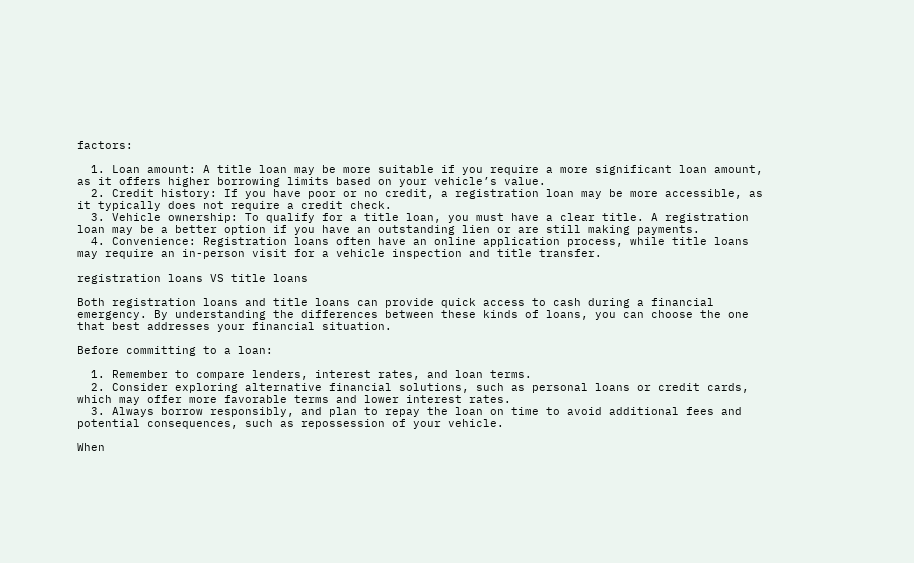factors:

  1. Loan amount: A title loan may be more suitable if you require a more significant loan amount, as it offers higher borrowing limits based on your vehicle’s value.
  2. Credit history: If you have poor or no credit, a registration loan may be more accessible, as it typically does not require a credit check.
  3. Vehicle ownership: To qualify for a title loan, you must have a clear title. A registration loan may be a better option if you have an outstanding lien or are still making payments.
  4. Convenience: Registration loans often have an online application process, while title loans may require an in-person visit for a vehicle inspection and title transfer.

registration loans VS title loans

Both registration loans and title loans can provide quick access to cash during a financial emergency. By understanding the differences between these kinds of loans, you can choose the one that best addresses your financial situation.

Before committing to a loan:

  1. Remember to compare lenders, interest rates, and loan terms.
  2. Consider exploring alternative financial solutions, such as personal loans or credit cards, which may offer more favorable terms and lower interest rates.
  3. Always borrow responsibly, and plan to repay the loan on time to avoid additional fees and potential consequences, such as repossession of your vehicle.

When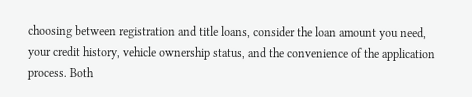choosing between registration and title loans, consider the loan amount you need, your credit history, vehicle ownership status, and the convenience of the application process. Both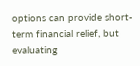options can provide short-term financial relief, but evaluating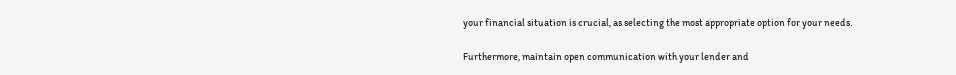your financial situation is crucial, as selecting the most appropriate option for your needs.

Furthermore, maintain open communication with your lender and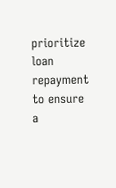prioritize loan repayment to ensure a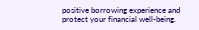positive borrowing experience and protect your financial well-being.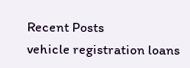Recent Posts
vehicle registration loans